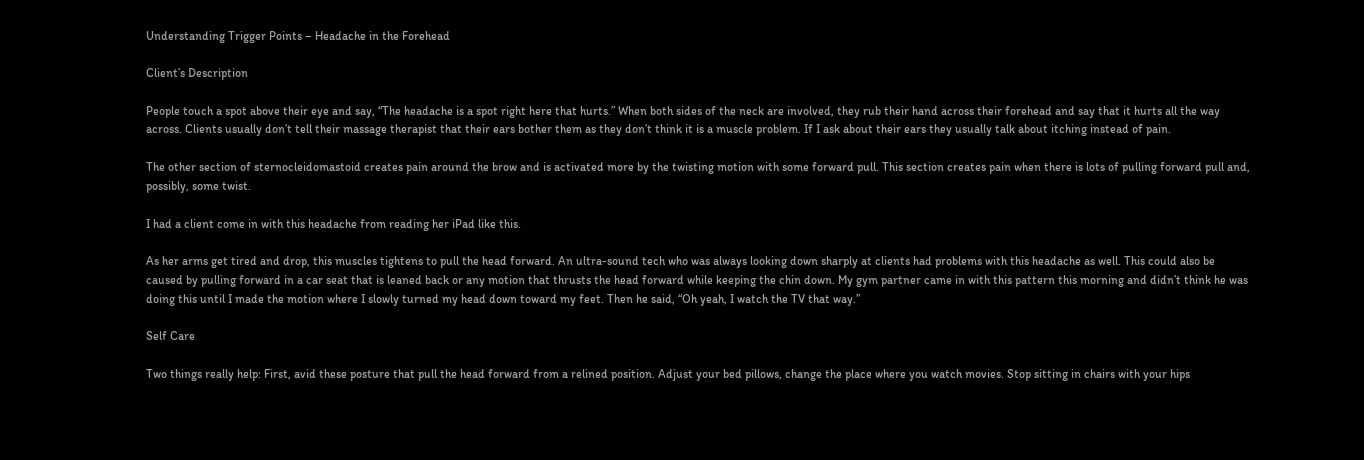Understanding Trigger Points – Headache in the Forehead

Client’s Description

People touch a spot above their eye and say, “The headache is a spot right here that hurts.” When both sides of the neck are involved, they rub their hand across their forehead and say that it hurts all the way across. Clients usually don’t tell their massage therapist that their ears bother them as they don’t think it is a muscle problem. If I ask about their ears they usually talk about itching instead of pain.

The other section of sternocleidomastoid creates pain around the brow and is activated more by the twisting motion with some forward pull. This section creates pain when there is lots of pulling forward pull and, possibly, some twist.

I had a client come in with this headache from reading her iPad like this.

As her arms get tired and drop, this muscles tightens to pull the head forward. An ultra-sound tech who was always looking down sharply at clients had problems with this headache as well. This could also be caused by pulling forward in a car seat that is leaned back or any motion that thrusts the head forward while keeping the chin down. My gym partner came in with this pattern this morning and didn’t think he was doing this until I made the motion where I slowly turned my head down toward my feet. Then he said, “Oh yeah, I watch the TV that way.”

Self Care

Two things really help: First, avid these posture that pull the head forward from a relined position. Adjust your bed pillows, change the place where you watch movies. Stop sitting in chairs with your hips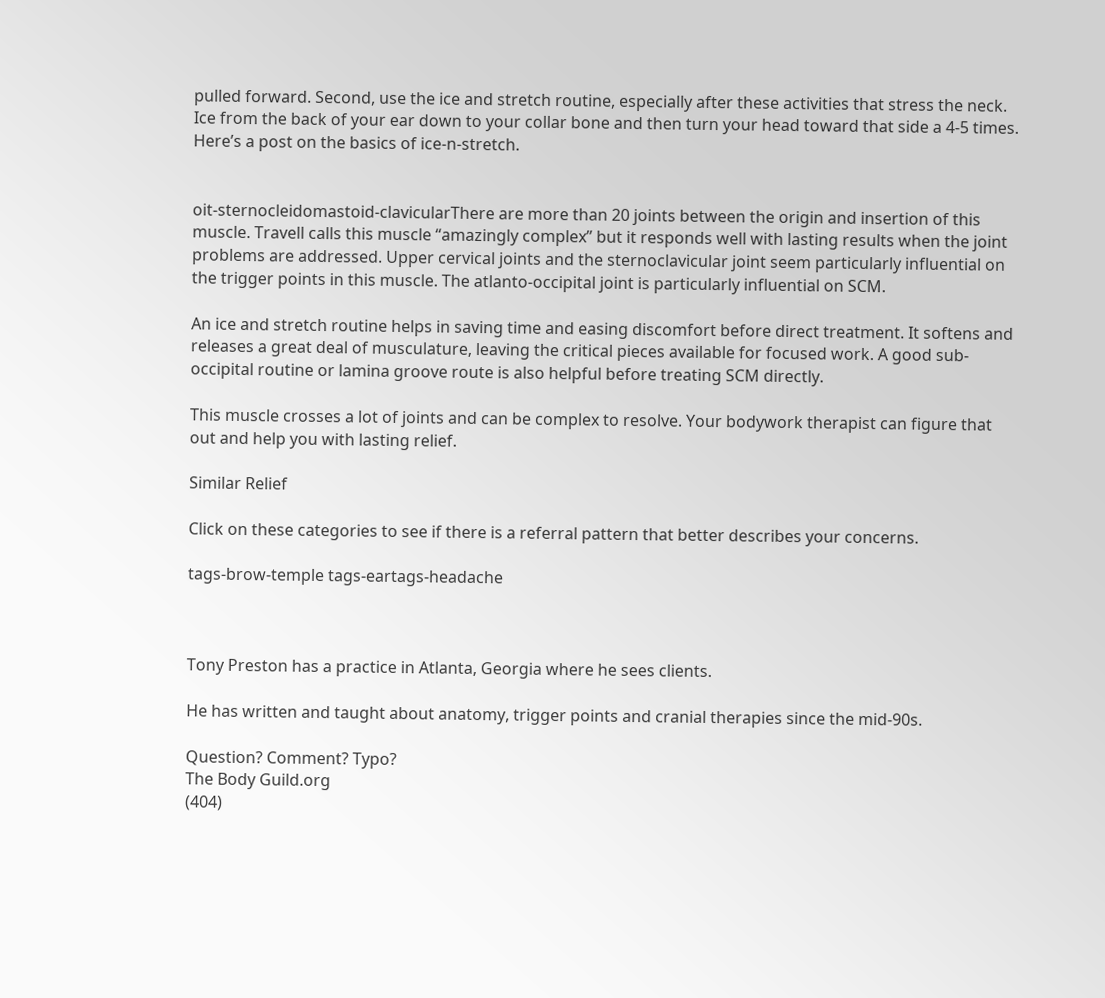pulled forward. Second, use the ice and stretch routine, especially after these activities that stress the neck. Ice from the back of your ear down to your collar bone and then turn your head toward that side a 4-5 times. Here’s a post on the basics of ice-n-stretch.


oit-sternocleidomastoid-clavicularThere are more than 20 joints between the origin and insertion of this muscle. Travell calls this muscle “amazingly complex” but it responds well with lasting results when the joint problems are addressed. Upper cervical joints and the sternoclavicular joint seem particularly influential on the trigger points in this muscle. The atlanto-occipital joint is particularly influential on SCM.

An ice and stretch routine helps in saving time and easing discomfort before direct treatment. It softens and releases a great deal of musculature, leaving the critical pieces available for focused work. A good sub-occipital routine or lamina groove route is also helpful before treating SCM directly.

This muscle crosses a lot of joints and can be complex to resolve. Your bodywork therapist can figure that out and help you with lasting relief.

Similar Relief

Click on these categories to see if there is a referral pattern that better describes your concerns.

tags-brow-temple tags-eartags-headache



Tony Preston has a practice in Atlanta, Georgia where he sees clients.

He has written and taught about anatomy, trigger points and cranial therapies since the mid-90s.

Question? Comment? Typo?
The Body Guild.org
(404)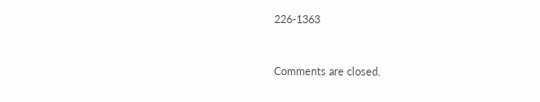226-1363


Comments are closed.